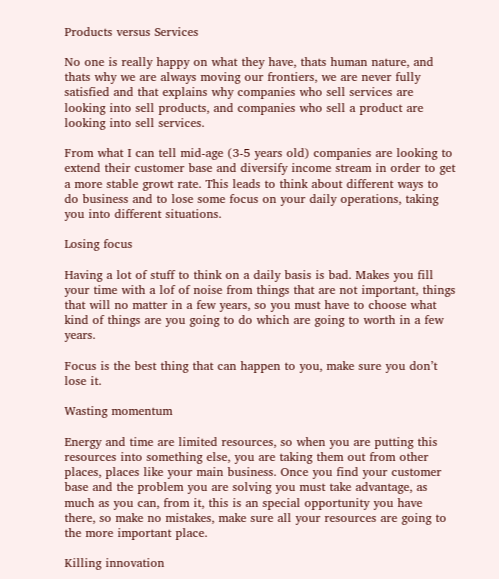Products versus Services

No one is really happy on what they have, thats human nature, and thats why we are always moving our frontiers, we are never fully satisfied and that explains why companies who sell services are looking into sell products, and companies who sell a product are looking into sell services.

From what I can tell mid-age (3-5 years old) companies are looking to extend their customer base and diversify income stream in order to get a more stable growt rate. This leads to think about different ways to do business and to lose some focus on your daily operations, taking you into different situations.

Losing focus

Having a lot of stuff to think on a daily basis is bad. Makes you fill your time with a lof of noise from things that are not important, things that will no matter in a few years, so you must have to choose what kind of things are you going to do which are going to worth in a few years.

Focus is the best thing that can happen to you, make sure you don’t lose it.

Wasting momentum

Energy and time are limited resources, so when you are putting this resources into something else, you are taking them out from other places, places like your main business. Once you find your customer base and the problem you are solving you must take advantage, as much as you can, from it, this is an special opportunity you have there, so make no mistakes, make sure all your resources are going to the more important place.

Killing innovation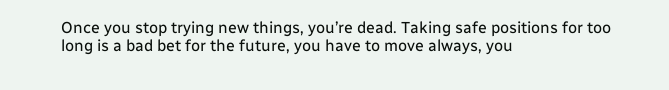Once you stop trying new things, you’re dead. Taking safe positions for too long is a bad bet for the future, you have to move always, you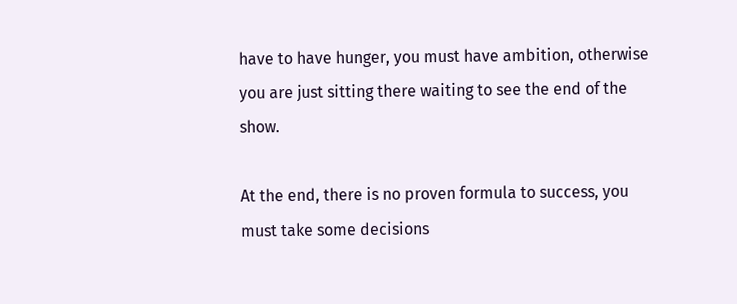have to have hunger, you must have ambition, otherwise you are just sitting there waiting to see the end of the show.

At the end, there is no proven formula to success, you must take some decisions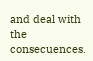and deal with the consecuences.